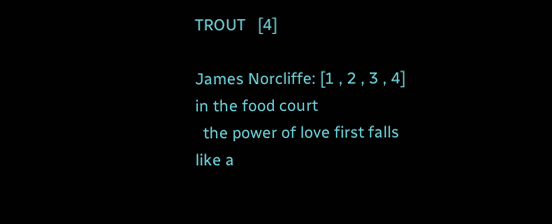TROUT   [4]

James Norcliffe: [1 , 2 , 3 , 4]
in the food court
  the power of love first falls
like a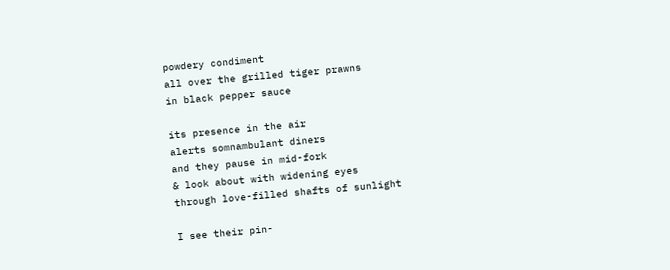powdery condiment
all over the grilled tiger prawns
in black pepper sauce

its presence in the air
alerts somnambulant diners
and they pause in mid-fork
& look about with widening eyes
through love-filled shafts of sunlight

I see their pin-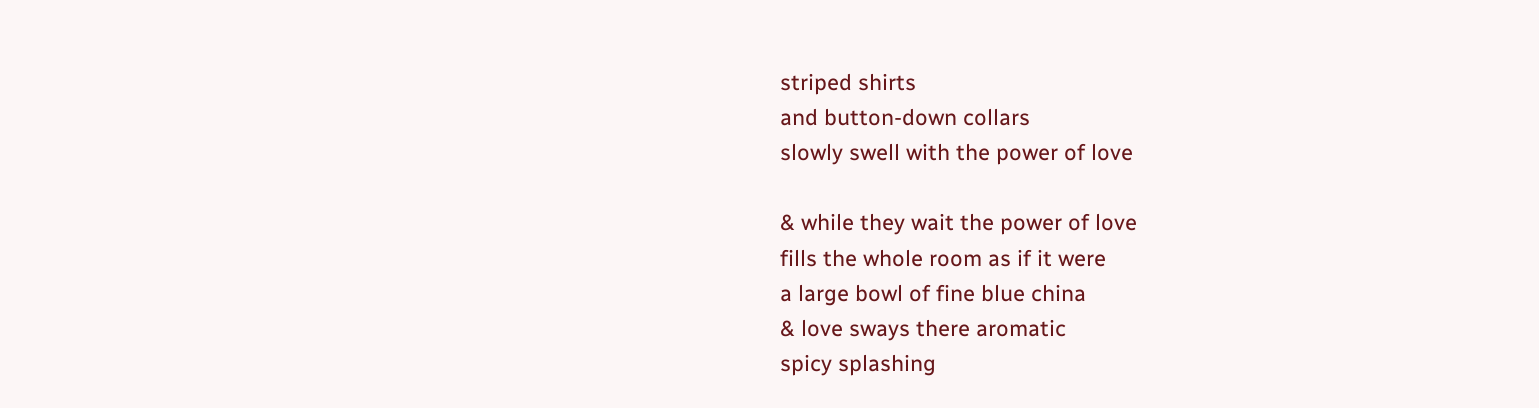striped shirts
and button-down collars
slowly swell with the power of love

& while they wait the power of love
fills the whole room as if it were
a large bowl of fine blue china
& love sways there aromatic
spicy splashing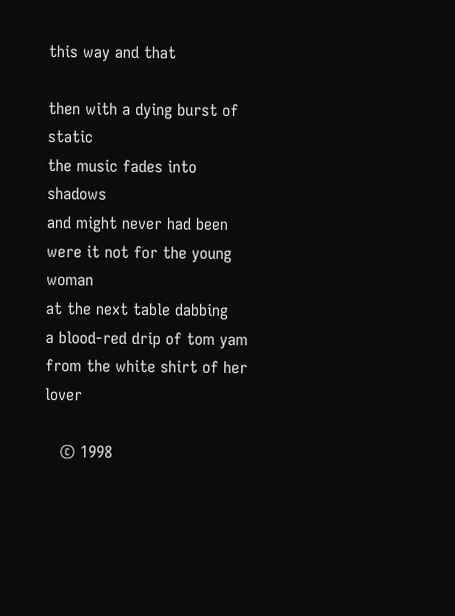this way and that

then with a dying burst of static
the music fades into shadows
and might never had been
were it not for the young woman
at the next table dabbing
a blood-red drip of tom yam
from the white shirt of her lover

   © 1998